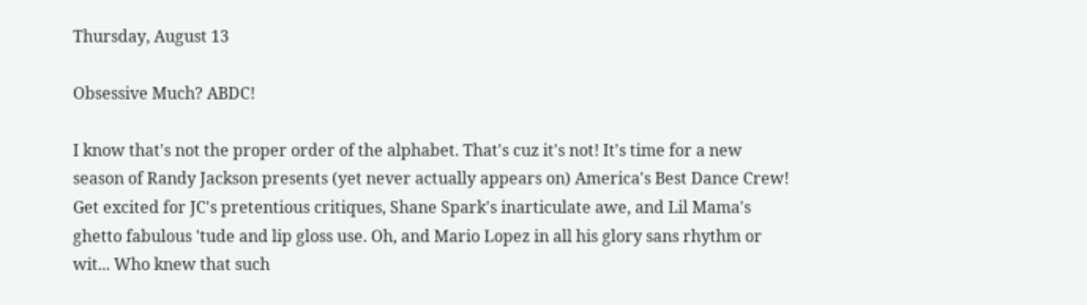Thursday, August 13

Obsessive Much? ABDC!

I know that's not the proper order of the alphabet. That's cuz it's not! It's time for a new season of Randy Jackson presents (yet never actually appears on) America's Best Dance Crew! Get excited for JC's pretentious critiques, Shane Spark's inarticulate awe, and Lil Mama's ghetto fabulous 'tude and lip gloss use. Oh, and Mario Lopez in all his glory sans rhythm or wit... Who knew that such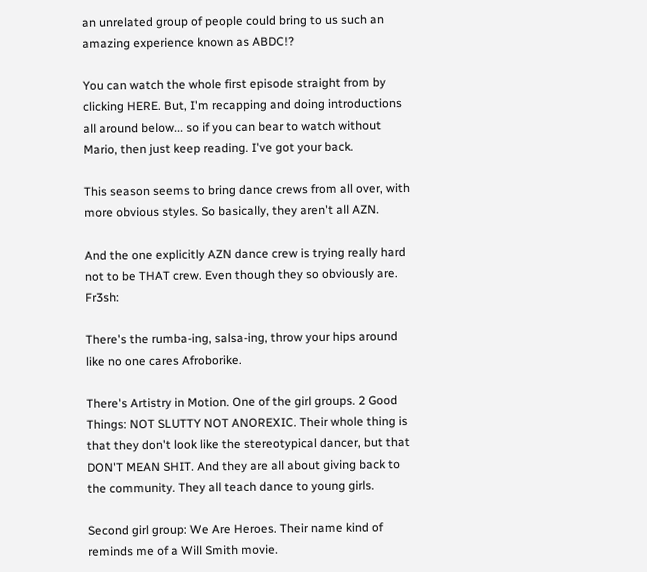an unrelated group of people could bring to us such an amazing experience known as ABDC!?

You can watch the whole first episode straight from by clicking HERE. But, I'm recapping and doing introductions all around below... so if you can bear to watch without Mario, then just keep reading. I've got your back.

This season seems to bring dance crews from all over, with more obvious styles. So basically, they aren't all AZN.

And the one explicitly AZN dance crew is trying really hard not to be THAT crew. Even though they so obviously are. Fr3sh:

There's the rumba-ing, salsa-ing, throw your hips around like no one cares Afroborike.

There's Artistry in Motion. One of the girl groups. 2 Good Things: NOT SLUTTY NOT ANOREXIC. Their whole thing is that they don't look like the stereotypical dancer, but that DON'T MEAN SHIT. And they are all about giving back to the community. They all teach dance to young girls.

Second girl group: We Are Heroes. Their name kind of reminds me of a Will Smith movie.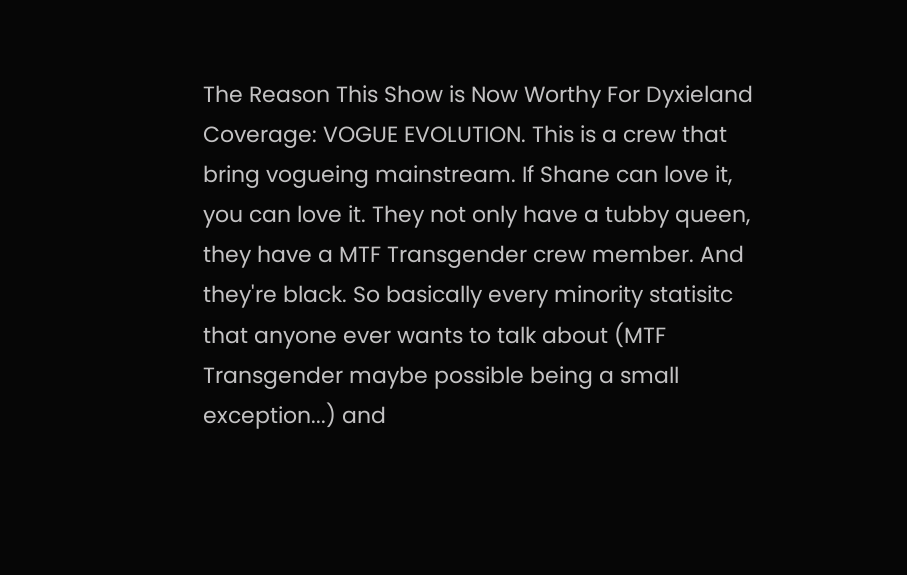The Reason This Show is Now Worthy For Dyxieland Coverage: VOGUE EVOLUTION. This is a crew that bring vogueing mainstream. If Shane can love it, you can love it. They not only have a tubby queen, they have a MTF Transgender crew member. And they're black. So basically every minority statisitc that anyone ever wants to talk about (MTF Transgender maybe possible being a small exception...) and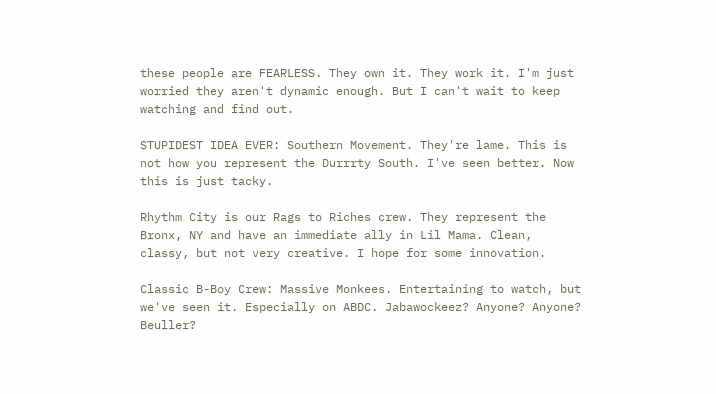these people are FEARLESS. They own it. They work it. I'm just worried they aren't dynamic enough. But I can't wait to keep watching and find out.

STUPIDEST IDEA EVER: Southern Movement. They're lame. This is not how you represent the Durrrty South. I've seen better. Now this is just tacky.

Rhythm City is our Rags to Riches crew. They represent the Bronx, NY and have an immediate ally in Lil Mama. Clean, classy, but not very creative. I hope for some innovation.

Classic B-Boy Crew: Massive Monkees. Entertaining to watch, but we've seen it. Especially on ABDC. Jabawockeez? Anyone? Anyone? Beuller?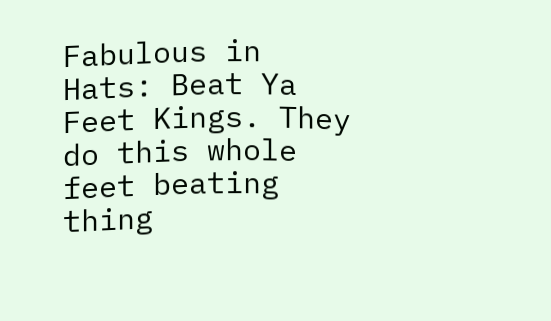Fabulous in Hats: Beat Ya Feet Kings. They do this whole feet beating thing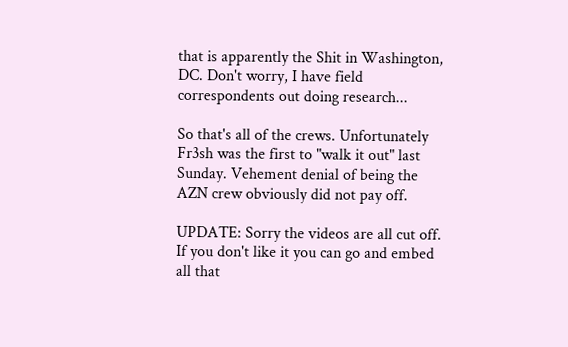that is apparently the Shit in Washington, DC. Don't worry, I have field correspondents out doing research...

So that's all of the crews. Unfortunately Fr3sh was the first to "walk it out" last Sunday. Vehement denial of being the AZN crew obviously did not pay off.

UPDATE: Sorry the videos are all cut off. If you don't like it you can go and embed all that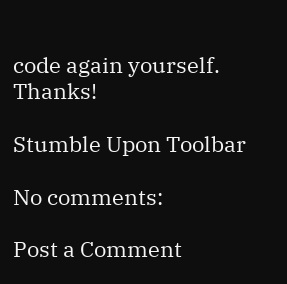code again yourself. Thanks!

Stumble Upon Toolbar

No comments:

Post a Comment